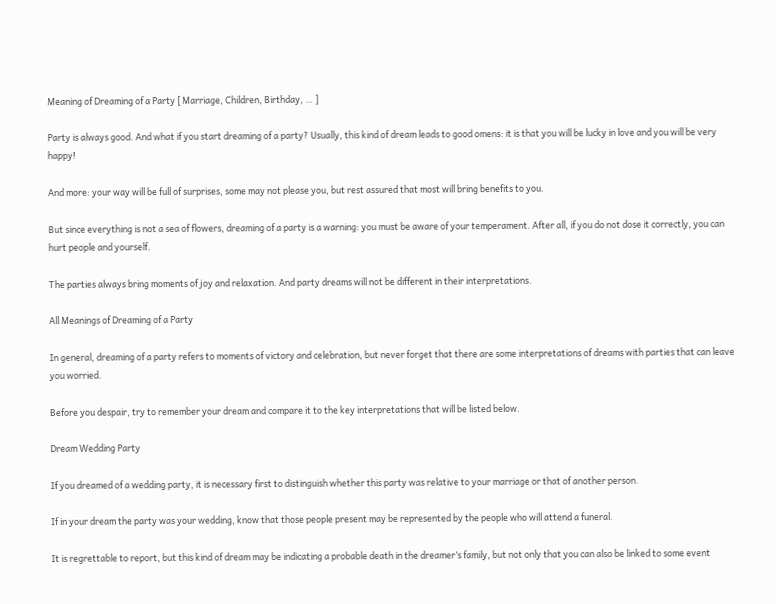Meaning of Dreaming of a Party [ Marriage, Children, Birthday, … ]

Party is always good. And what if you start dreaming of a party? Usually, this kind of dream leads to good omens: it is that you will be lucky in love and you will be very happy!

And more: your way will be full of surprises, some may not please you, but rest assured that most will bring benefits to you.

But since everything is not a sea of flowers, dreaming of a party is a warning: you must be aware of your temperament. After all, if you do not dose it correctly, you can hurt people and yourself.

The parties always bring moments of joy and relaxation. And party dreams will not be different in their interpretations.

All Meanings of Dreaming of a Party

In general, dreaming of a party refers to moments of victory and celebration, but never forget that there are some interpretations of dreams with parties that can leave you worried.

Before you despair, try to remember your dream and compare it to the key interpretations that will be listed below.

Dream Wedding Party

If you dreamed of a wedding party, it is necessary first to distinguish whether this party was relative to your marriage or that of another person.

If in your dream the party was your wedding, know that those people present may be represented by the people who will attend a funeral.

It is regrettable to report, but this kind of dream may be indicating a probable death in the dreamer’s family, but not only that you can also be linked to some event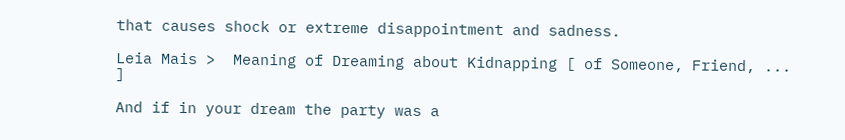that causes shock or extreme disappointment and sadness.

Leia Mais >  Meaning of Dreaming about Kidnapping [ of Someone, Friend, ... ]

And if in your dream the party was a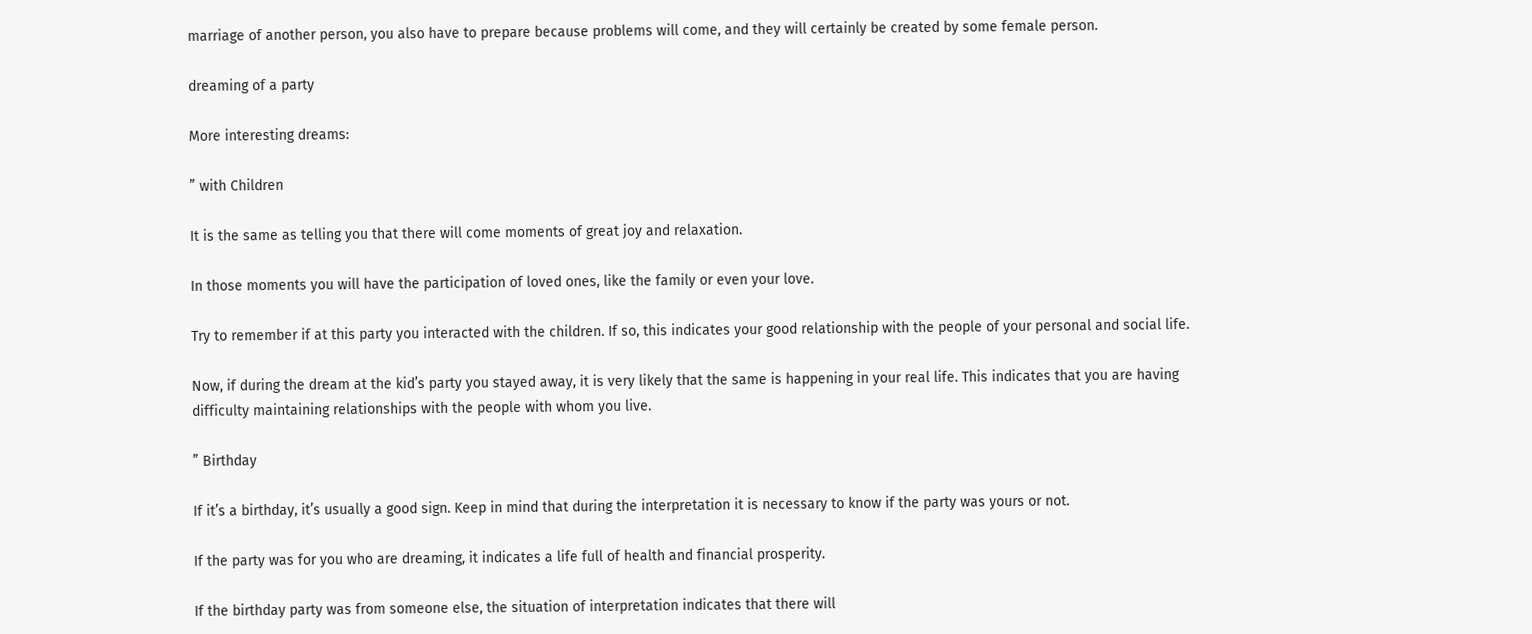marriage of another person, you also have to prepare because problems will come, and they will certainly be created by some female person.

dreaming of a party

More interesting dreams:

” with Children

It is the same as telling you that there will come moments of great joy and relaxation.

In those moments you will have the participation of loved ones, like the family or even your love.

Try to remember if at this party you interacted with the children. If so, this indicates your good relationship with the people of your personal and social life.

Now, if during the dream at the kid’s party you stayed away, it is very likely that the same is happening in your real life. This indicates that you are having difficulty maintaining relationships with the people with whom you live.

” Birthday

If it’s a birthday, it’s usually a good sign. Keep in mind that during the interpretation it is necessary to know if the party was yours or not.

If the party was for you who are dreaming, it indicates a life full of health and financial prosperity.

If the birthday party was from someone else, the situation of interpretation indicates that there will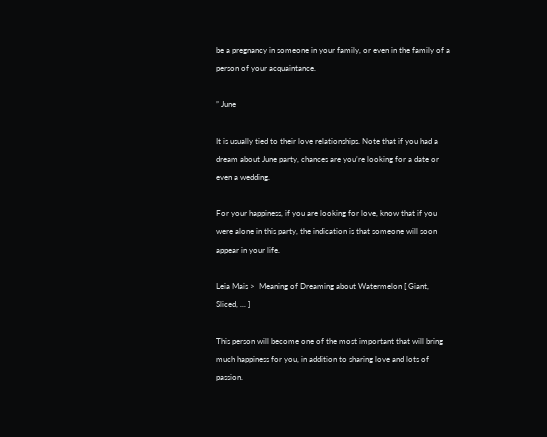be a pregnancy in someone in your family, or even in the family of a person of your acquaintance.

” June

It is usually tied to their love relationships. Note that if you had a dream about June party, chances are you’re looking for a date or even a wedding.

For your happiness, if you are looking for love, know that if you were alone in this party, the indication is that someone will soon appear in your life.

Leia Mais >  Meaning of Dreaming about Watermelon [ Giant, Sliced, ... ]

This person will become one of the most important that will bring much happiness for you, in addition to sharing love and lots of passion.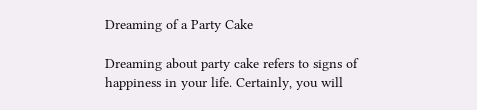Dreaming of a Party Cake

Dreaming about party cake refers to signs of happiness in your life. Certainly, you will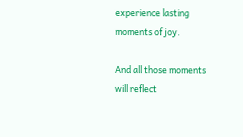experience lasting moments of joy.

And all those moments will reflect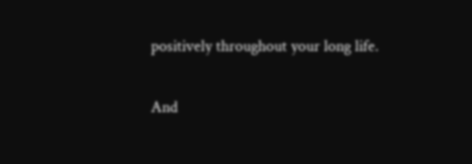positively throughout your long life.

And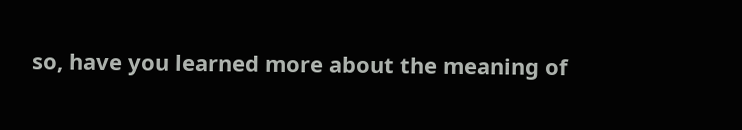so, have you learned more about the meaning of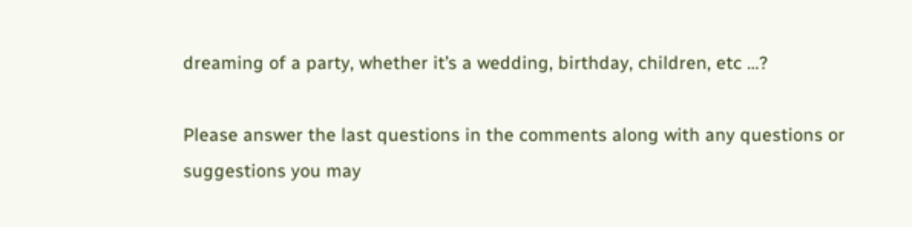dreaming of a party, whether it’s a wedding, birthday, children, etc …?

Please answer the last questions in the comments along with any questions or suggestions you may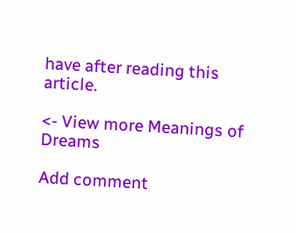have after reading this article.

<- View more Meanings of Dreams

Add comment